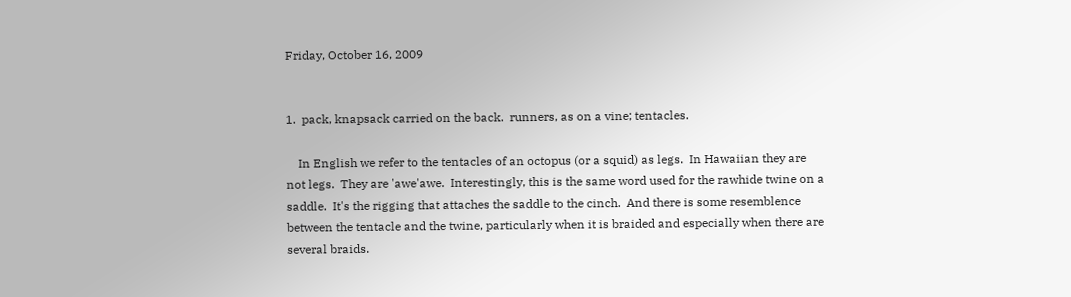Friday, October 16, 2009


1.  pack, knapsack carried on the back.  runners, as on a vine; tentacles.

    In English we refer to the tentacles of an octopus (or a squid) as legs.  In Hawaiian they are not legs.  They are 'awe'awe.  Interestingly, this is the same word used for the rawhide twine on a saddle.  It's the rigging that attaches the saddle to the cinch.  And there is some resemblence between the tentacle and the twine, particularly when it is braided and especially when there are several braids.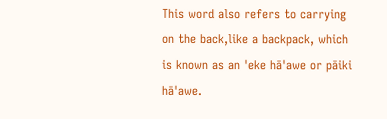This word also refers to carrying on the back,like a backpack, which is known as an 'eke hā'awe or pāiki hā'awe.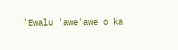'Ewalu 'awe'awe o ka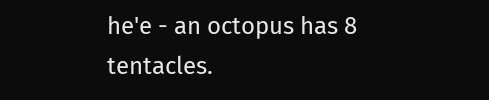he'e - an octopus has 8 tentacles.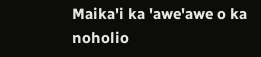Maika'i ka 'awe'awe o ka noholio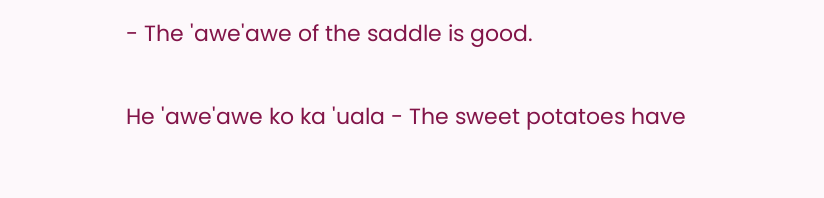- The 'awe'awe of the saddle is good.

He 'awe'awe ko ka 'uala - The sweet potatoes have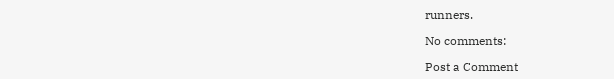runners.

No comments:

Post a Comment